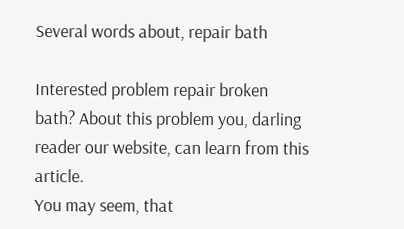Several words about, repair bath

Interested problem repair broken bath? About this problem you, darling reader our website, can learn from this article.
You may seem, that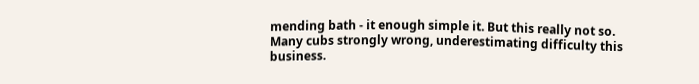mending bath - it enough simple it. But this really not so. Many cubs strongly wrong, underestimating difficulty this business.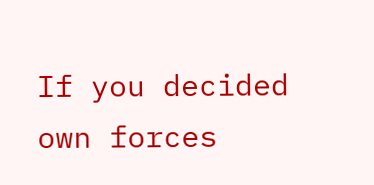If you decided own forces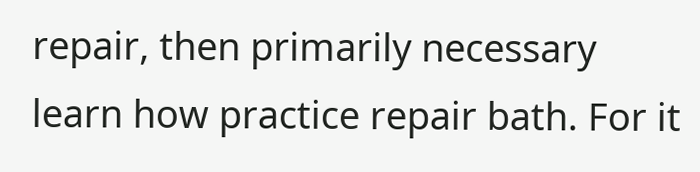repair, then primarily necessary learn how practice repair bath. For it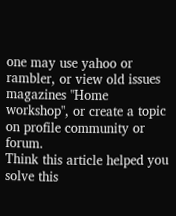one may use yahoo or rambler, or view old issues magazines "Home workshop", or create a topic on profile community or forum.
Think this article helped you solve this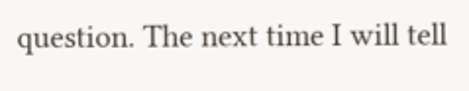question. The next time I will tell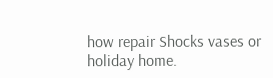how repair Shocks vases or holiday home.